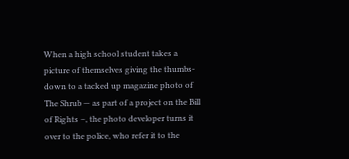When a high school student takes a picture of themselves giving the thumbs-down to a tacked up magazine photo of The Shrub — as part of a project on the Bill of Rights –, the photo developer turns it over to the police, who refer it to the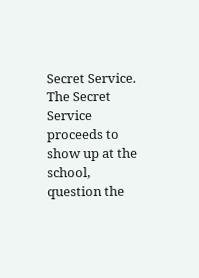Secret Service. The Secret Service proceeds to show up at the school, question the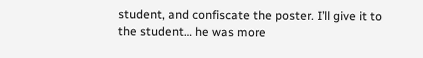student, and confiscate the poster. I’ll give it to the student… he was more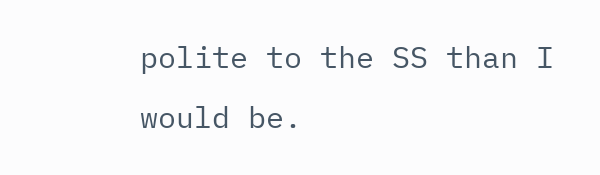polite to the SS than I would be.